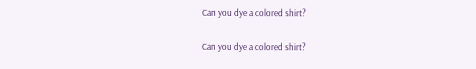Can you dye a colored shirt?

Can you dye a colored shirt?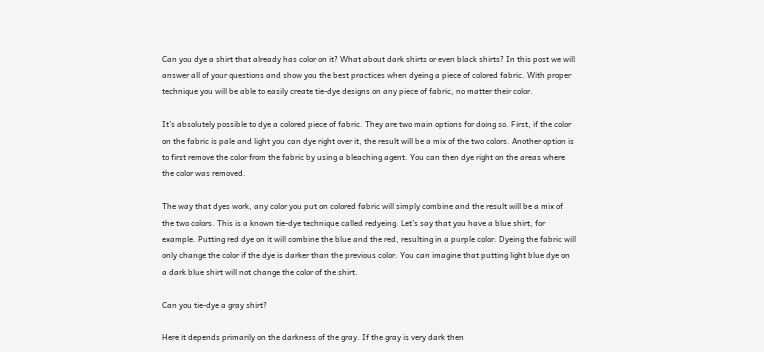Can you dye a shirt that already has color on it? What about dark shirts or even black shirts? In this post we will answer all of your questions and show you the best practices when dyeing a piece of colored fabric. With proper technique you will be able to easily create tie-dye designs on any piece of fabric, no matter their color.

It’s absolutely possible to dye a colored piece of fabric. They are two main options for doing so. First, if the color on the fabric is pale and light you can dye right over it, the result will be a mix of the two colors. Another option is to first remove the color from the fabric by using a bleaching agent. You can then dye right on the areas where the color was removed.

The way that dyes work, any color you put on colored fabric will simply combine and the result will be a mix of the two colors. This is a known tie-dye technique called redyeing. Let’s say that you have a blue shirt, for example. Putting red dye on it will combine the blue and the red, resulting in a purple color. Dyeing the fabric will only change the color if the dye is darker than the previous color. You can imagine that putting light blue dye on a dark blue shirt will not change the color of the shirt.

Can you tie-dye a gray shirt?

Here it depends primarily on the darkness of the gray. If the gray is very dark then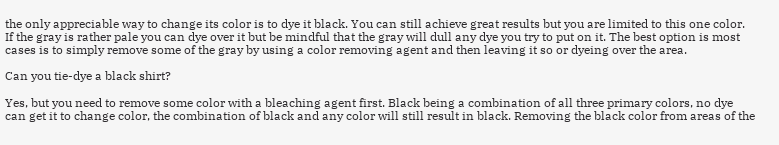the only appreciable way to change its color is to dye it black. You can still achieve great results but you are limited to this one color. If the gray is rather pale you can dye over it but be mindful that the gray will dull any dye you try to put on it. The best option is most cases is to simply remove some of the gray by using a color removing agent and then leaving it so or dyeing over the area.

Can you tie-dye a black shirt?

Yes, but you need to remove some color with a bleaching agent first. Black being a combination of all three primary colors, no dye can get it to change color, the combination of black and any color will still result in black. Removing the black color from areas of the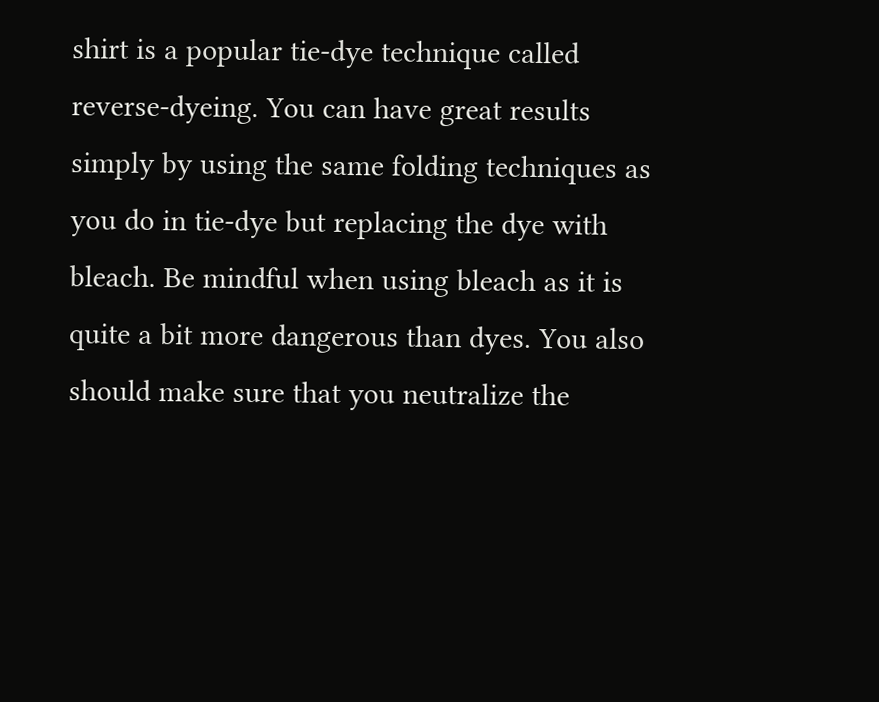shirt is a popular tie-dye technique called reverse-dyeing. You can have great results simply by using the same folding techniques as you do in tie-dye but replacing the dye with bleach. Be mindful when using bleach as it is quite a bit more dangerous than dyes. You also should make sure that you neutralize the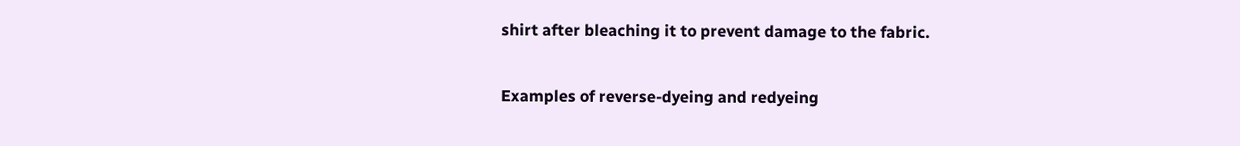shirt after bleaching it to prevent damage to the fabric.

Examples of reverse-dyeing and redyeing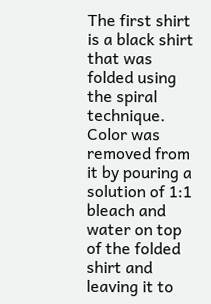The first shirt is a black shirt that was folded using the spiral technique. Color was removed from it by pouring a solution of 1:1 bleach and water on top of the folded shirt and leaving it to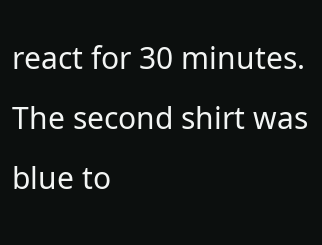react for 30 minutes. The second shirt was blue to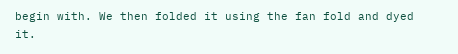begin with. We then folded it using the fan fold and dyed it.